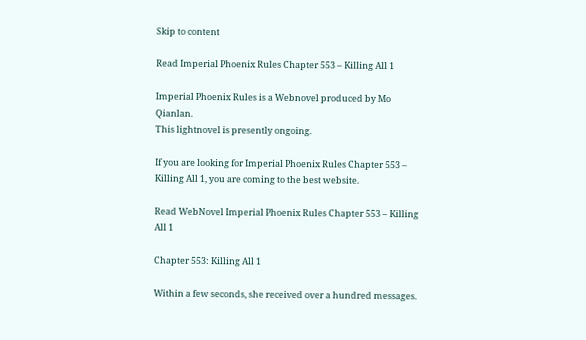Skip to content

Read Imperial Phoenix Rules Chapter 553 – Killing All 1

Imperial Phoenix Rules is a Webnovel produced by Mo Qianlan.
This lightnovel is presently ongoing.

If you are looking for Imperial Phoenix Rules Chapter 553 – Killing All 1, you are coming to the best website.

Read WebNovel Imperial Phoenix Rules Chapter 553 – Killing All 1

Chapter 553: Killing All 1

Within a few seconds, she received over a hundred messages.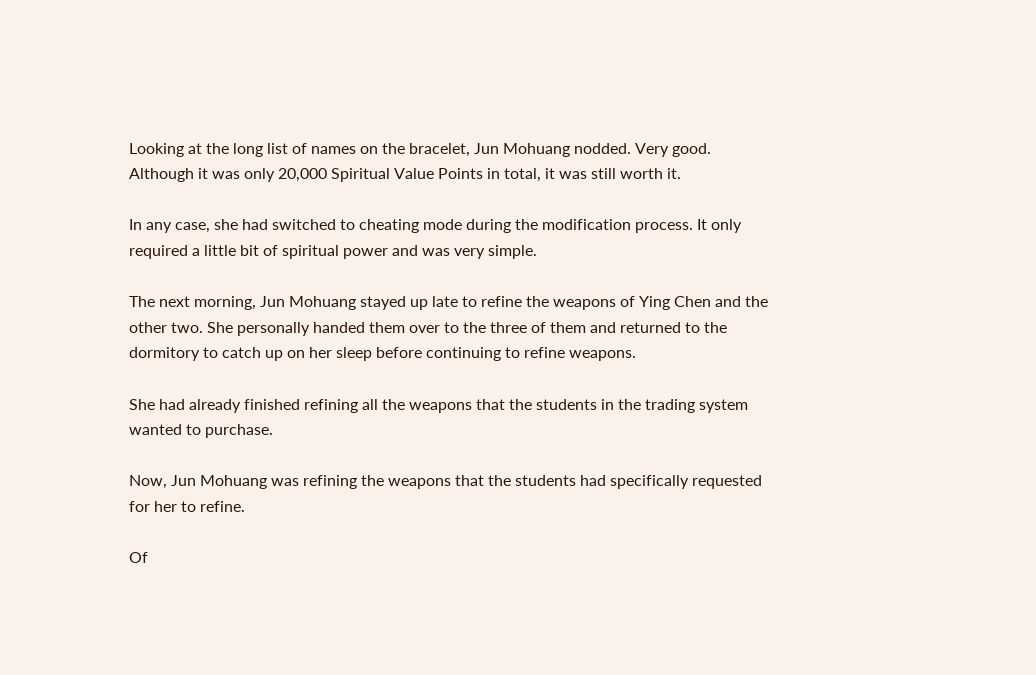Looking at the long list of names on the bracelet, Jun Mohuang nodded. Very good. Although it was only 20,000 Spiritual Value Points in total, it was still worth it.

In any case, she had switched to cheating mode during the modification process. It only required a little bit of spiritual power and was very simple.

The next morning, Jun Mohuang stayed up late to refine the weapons of Ying Chen and the other two. She personally handed them over to the three of them and returned to the dormitory to catch up on her sleep before continuing to refine weapons.

She had already finished refining all the weapons that the students in the trading system wanted to purchase.

Now, Jun Mohuang was refining the weapons that the students had specifically requested for her to refine.

Of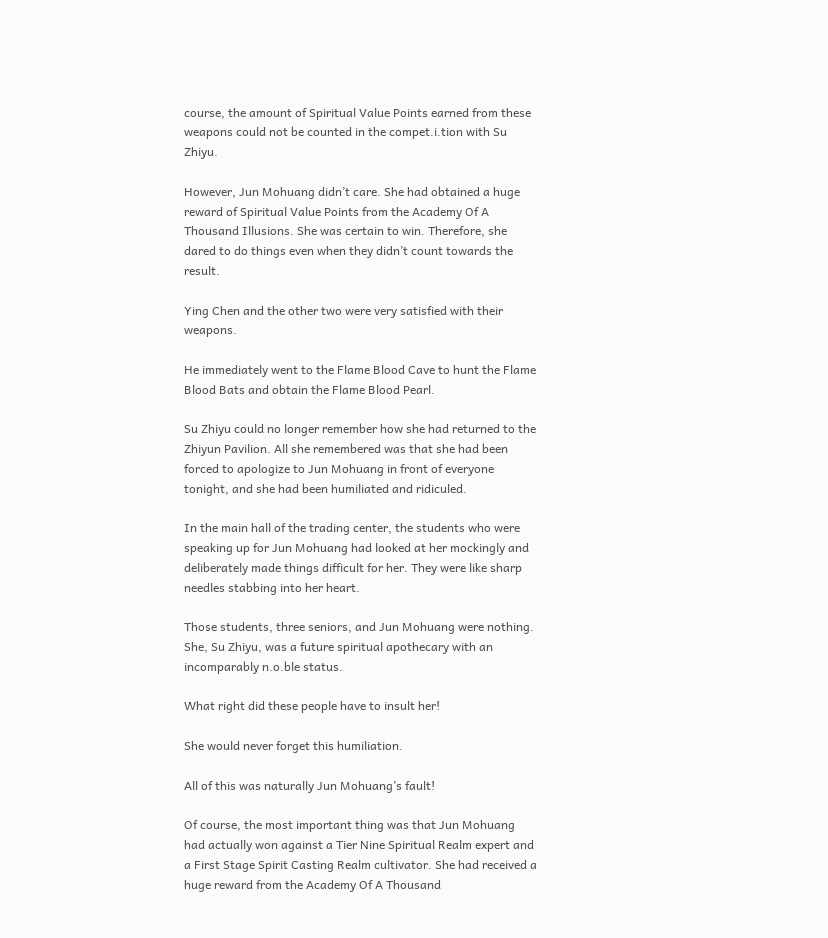course, the amount of Spiritual Value Points earned from these weapons could not be counted in the compet.i.tion with Su Zhiyu.

However, Jun Mohuang didn’t care. She had obtained a huge reward of Spiritual Value Points from the Academy Of A Thousand Illusions. She was certain to win. Therefore, she dared to do things even when they didn’t count towards the result.

Ying Chen and the other two were very satisfied with their weapons.

He immediately went to the Flame Blood Cave to hunt the Flame Blood Bats and obtain the Flame Blood Pearl.

Su Zhiyu could no longer remember how she had returned to the Zhiyun Pavilion. All she remembered was that she had been forced to apologize to Jun Mohuang in front of everyone tonight, and she had been humiliated and ridiculed.

In the main hall of the trading center, the students who were speaking up for Jun Mohuang had looked at her mockingly and deliberately made things difficult for her. They were like sharp needles stabbing into her heart.

Those students, three seniors, and Jun Mohuang were nothing. She, Su Zhiyu, was a future spiritual apothecary with an incomparably n.o.ble status.

What right did these people have to insult her!

She would never forget this humiliation.

All of this was naturally Jun Mohuang’s fault!

Of course, the most important thing was that Jun Mohuang had actually won against a Tier Nine Spiritual Realm expert and a First Stage Spirit Casting Realm cultivator. She had received a huge reward from the Academy Of A Thousand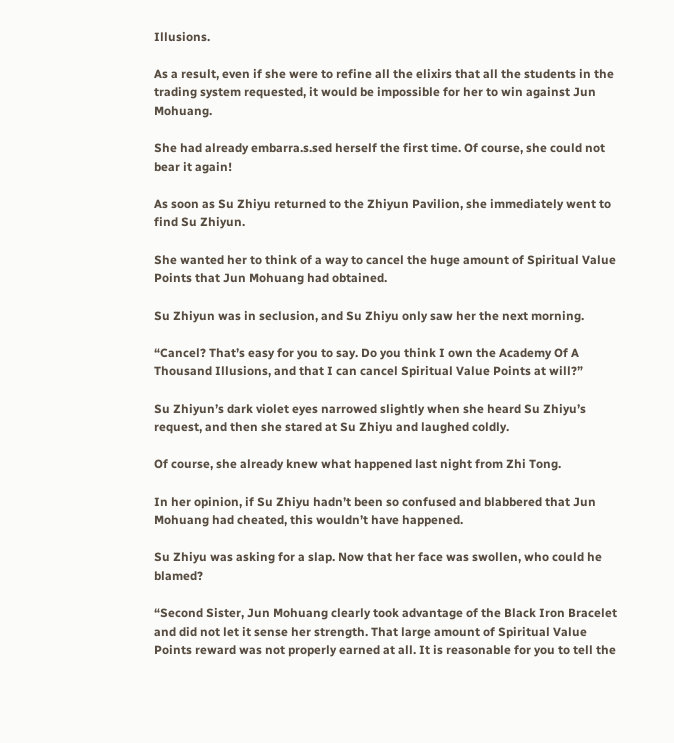Illusions.

As a result, even if she were to refine all the elixirs that all the students in the trading system requested, it would be impossible for her to win against Jun Mohuang.

She had already embarra.s.sed herself the first time. Of course, she could not bear it again!

As soon as Su Zhiyu returned to the Zhiyun Pavilion, she immediately went to find Su Zhiyun.

She wanted her to think of a way to cancel the huge amount of Spiritual Value Points that Jun Mohuang had obtained.

Su Zhiyun was in seclusion, and Su Zhiyu only saw her the next morning.

“Cancel? That’s easy for you to say. Do you think I own the Academy Of A Thousand Illusions, and that I can cancel Spiritual Value Points at will?”

Su Zhiyun’s dark violet eyes narrowed slightly when she heard Su Zhiyu’s request, and then she stared at Su Zhiyu and laughed coldly.

Of course, she already knew what happened last night from Zhi Tong.

In her opinion, if Su Zhiyu hadn’t been so confused and blabbered that Jun Mohuang had cheated, this wouldn’t have happened.

Su Zhiyu was asking for a slap. Now that her face was swollen, who could he blamed?

“Second Sister, Jun Mohuang clearly took advantage of the Black Iron Bracelet and did not let it sense her strength. That large amount of Spiritual Value Points reward was not properly earned at all. It is reasonable for you to tell the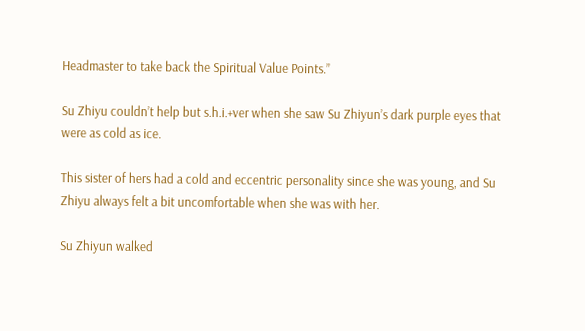Headmaster to take back the Spiritual Value Points.”

Su Zhiyu couldn’t help but s.h.i.+ver when she saw Su Zhiyun’s dark purple eyes that were as cold as ice.

This sister of hers had a cold and eccentric personality since she was young, and Su Zhiyu always felt a bit uncomfortable when she was with her.

Su Zhiyun walked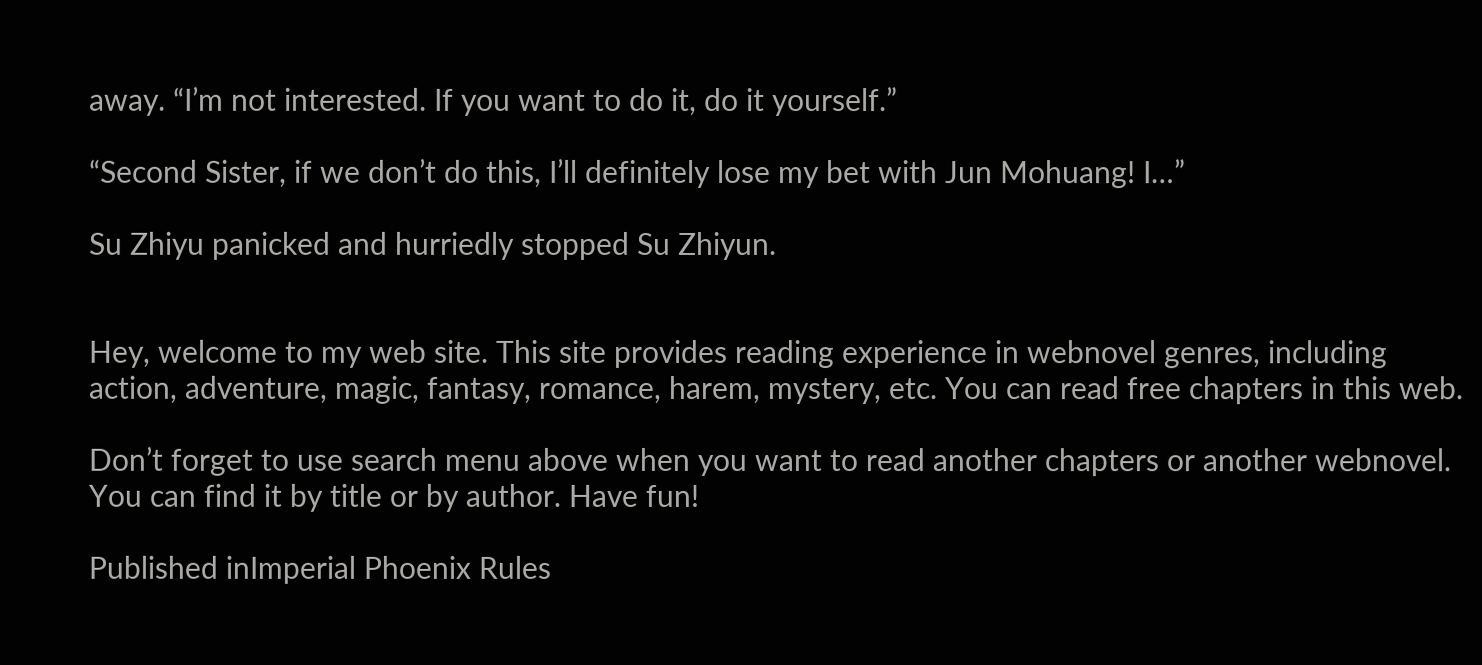away. “I’m not interested. If you want to do it, do it yourself.”

“Second Sister, if we don’t do this, I’ll definitely lose my bet with Jun Mohuang! I…”

Su Zhiyu panicked and hurriedly stopped Su Zhiyun.


Hey, welcome to my web site. This site provides reading experience in webnovel genres, including action, adventure, magic, fantasy, romance, harem, mystery, etc. You can read free chapters in this web.

Don’t forget to use search menu above when you want to read another chapters or another webnovel. You can find it by title or by author. Have fun!

Published inImperial Phoenix Rules